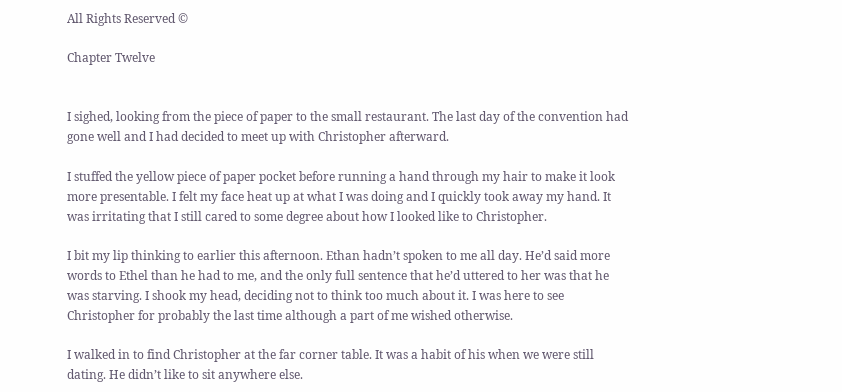All Rights Reserved ©

Chapter Twelve


I sighed, looking from the piece of paper to the small restaurant. The last day of the convention had gone well and I had decided to meet up with Christopher afterward.

I stuffed the yellow piece of paper pocket before running a hand through my hair to make it look more presentable. I felt my face heat up at what I was doing and I quickly took away my hand. It was irritating that I still cared to some degree about how I looked like to Christopher.

I bit my lip thinking to earlier this afternoon. Ethan hadn’t spoken to me all day. He’d said more words to Ethel than he had to me, and the only full sentence that he’d uttered to her was that he was starving. I shook my head, deciding not to think too much about it. I was here to see Christopher for probably the last time although a part of me wished otherwise.

I walked in to find Christopher at the far corner table. It was a habit of his when we were still dating. He didn’t like to sit anywhere else.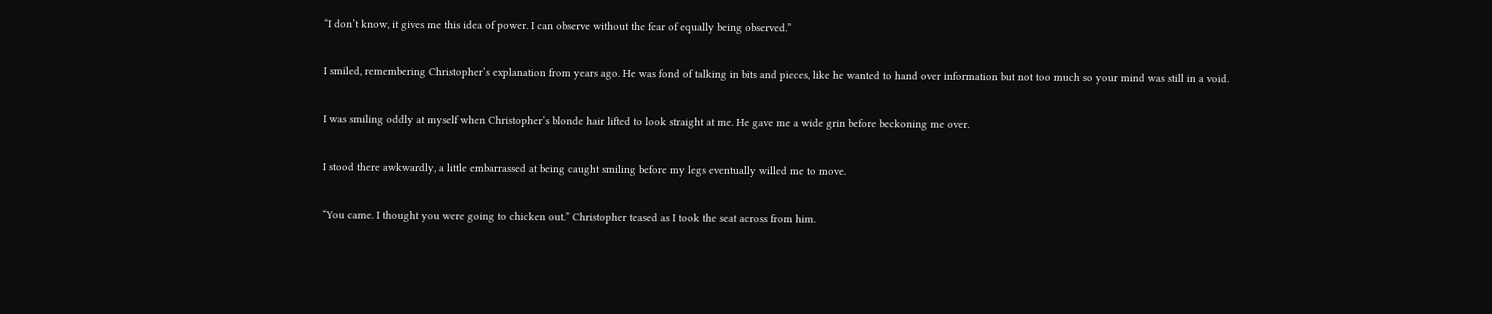“I don’t know, it gives me this idea of power. I can observe without the fear of equally being observed.”

I smiled, remembering Christopher’s explanation from years ago. He was fond of talking in bits and pieces, like he wanted to hand over information but not too much so your mind was still in a void.

I was smiling oddly at myself when Christopher’s blonde hair lifted to look straight at me. He gave me a wide grin before beckoning me over.

I stood there awkwardly, a little embarrassed at being caught smiling before my legs eventually willed me to move.

“You came. I thought you were going to chicken out.” Christopher teased as I took the seat across from him.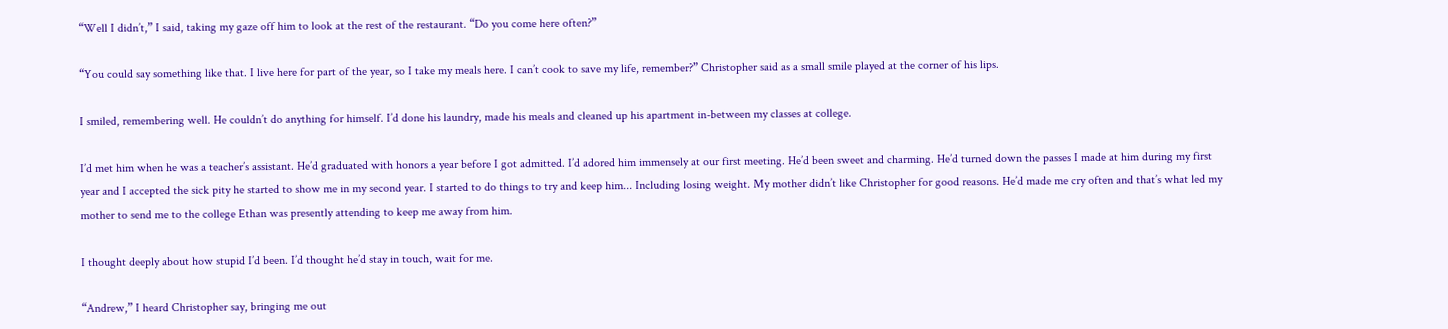“Well I didn’t,” I said, taking my gaze off him to look at the rest of the restaurant. “Do you come here often?”

“You could say something like that. I live here for part of the year, so I take my meals here. I can’t cook to save my life, remember?” Christopher said as a small smile played at the corner of his lips.

I smiled, remembering well. He couldn’t do anything for himself. I’d done his laundry, made his meals and cleaned up his apartment in-between my classes at college.

I’d met him when he was a teacher’s assistant. He’d graduated with honors a year before I got admitted. I’d adored him immensely at our first meeting. He’d been sweet and charming. He’d turned down the passes I made at him during my first year and I accepted the sick pity he started to show me in my second year. I started to do things to try and keep him... Including losing weight. My mother didn’t like Christopher for good reasons. He’d made me cry often and that’s what led my mother to send me to the college Ethan was presently attending to keep me away from him.

I thought deeply about how stupid I’d been. I’d thought he’d stay in touch, wait for me.

“Andrew,” I heard Christopher say, bringing me out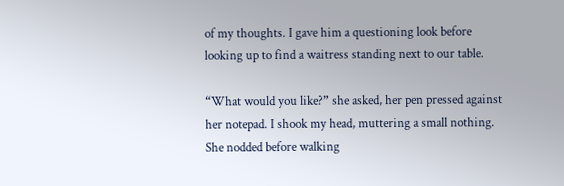of my thoughts. I gave him a questioning look before looking up to find a waitress standing next to our table.

“What would you like?” she asked, her pen pressed against her notepad. I shook my head, muttering a small nothing. She nodded before walking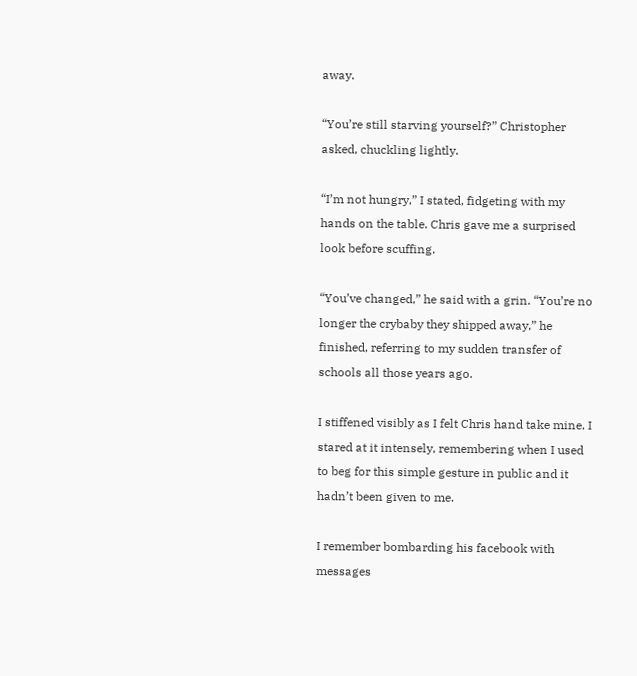away.

“You’re still starving yourself?” Christopher asked, chuckling lightly.

“I’m not hungry,” I stated, fidgeting with my hands on the table. Chris gave me a surprised look before scuffing.

“You’ve changed,” he said with a grin. “You’re no longer the crybaby they shipped away,” he finished, referring to my sudden transfer of schools all those years ago.

I stiffened visibly as I felt Chris hand take mine. I stared at it intensely, remembering when I used to beg for this simple gesture in public and it hadn’t been given to me.

I remember bombarding his facebook with messages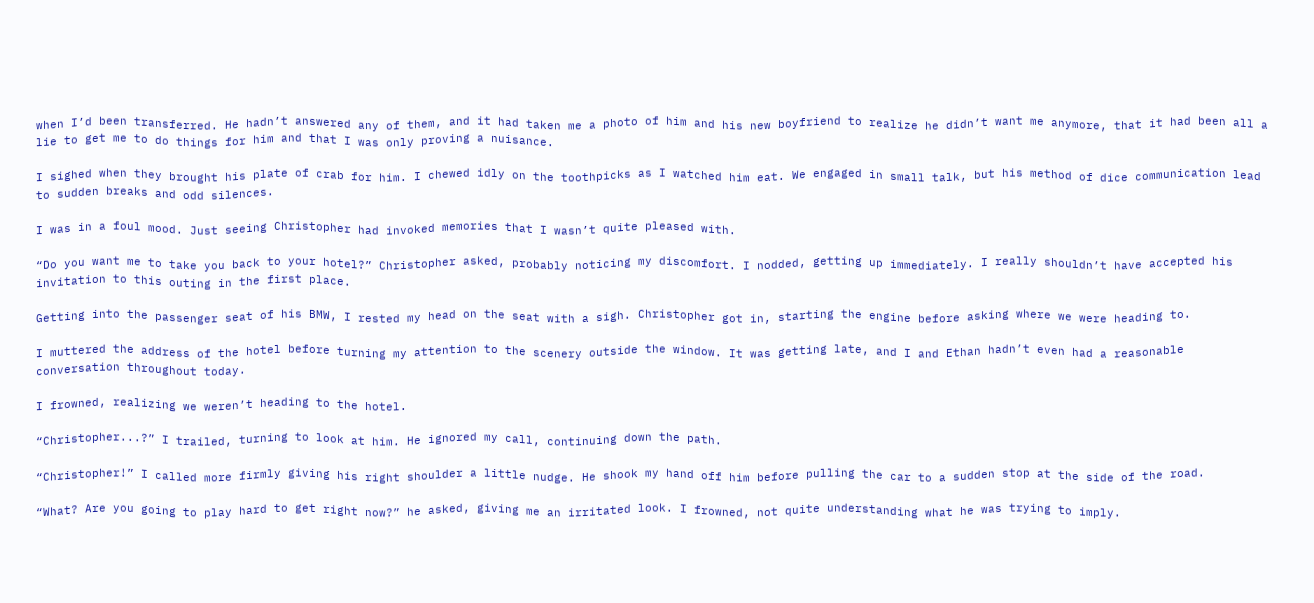when I’d been transferred. He hadn’t answered any of them, and it had taken me a photo of him and his new boyfriend to realize he didn’t want me anymore, that it had been all a lie to get me to do things for him and that I was only proving a nuisance.

I sighed when they brought his plate of crab for him. I chewed idly on the toothpicks as I watched him eat. We engaged in small talk, but his method of dice communication lead to sudden breaks and odd silences.

I was in a foul mood. Just seeing Christopher had invoked memories that I wasn’t quite pleased with.

“Do you want me to take you back to your hotel?” Christopher asked, probably noticing my discomfort. I nodded, getting up immediately. I really shouldn’t have accepted his invitation to this outing in the first place.

Getting into the passenger seat of his BMW, I rested my head on the seat with a sigh. Christopher got in, starting the engine before asking where we were heading to.

I muttered the address of the hotel before turning my attention to the scenery outside the window. It was getting late, and I and Ethan hadn’t even had a reasonable conversation throughout today.

I frowned, realizing we weren’t heading to the hotel.

“Christopher...?” I trailed, turning to look at him. He ignored my call, continuing down the path.

“Christopher!” I called more firmly giving his right shoulder a little nudge. He shook my hand off him before pulling the car to a sudden stop at the side of the road.

“What? Are you going to play hard to get right now?” he asked, giving me an irritated look. I frowned, not quite understanding what he was trying to imply.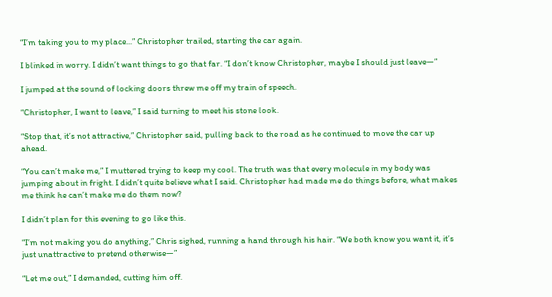“I’m taking you to my place...” Christopher trailed, starting the car again.

I blinked in worry. I didn’t want things to go that far. “I don’t know Christopher, maybe I should just leave—”

I jumped at the sound of locking doors threw me off my train of speech.

“Christopher, I want to leave,” I said turning to meet his stone look.

“Stop that, it’s not attractive,” Christopher said, pulling back to the road as he continued to move the car up ahead.

“You can’t make me,” I muttered trying to keep my cool. The truth was that every molecule in my body was jumping about in fright. I didn’t quite believe what I said. Christopher had made me do things before, what makes me think he can’t make me do them now?

I didn’t plan for this evening to go like this.

“I’m not making you do anything,” Chris sighed, running a hand through his hair. “We both know you want it, it’s just unattractive to pretend otherwise—”

“Let me out,” I demanded, cutting him off.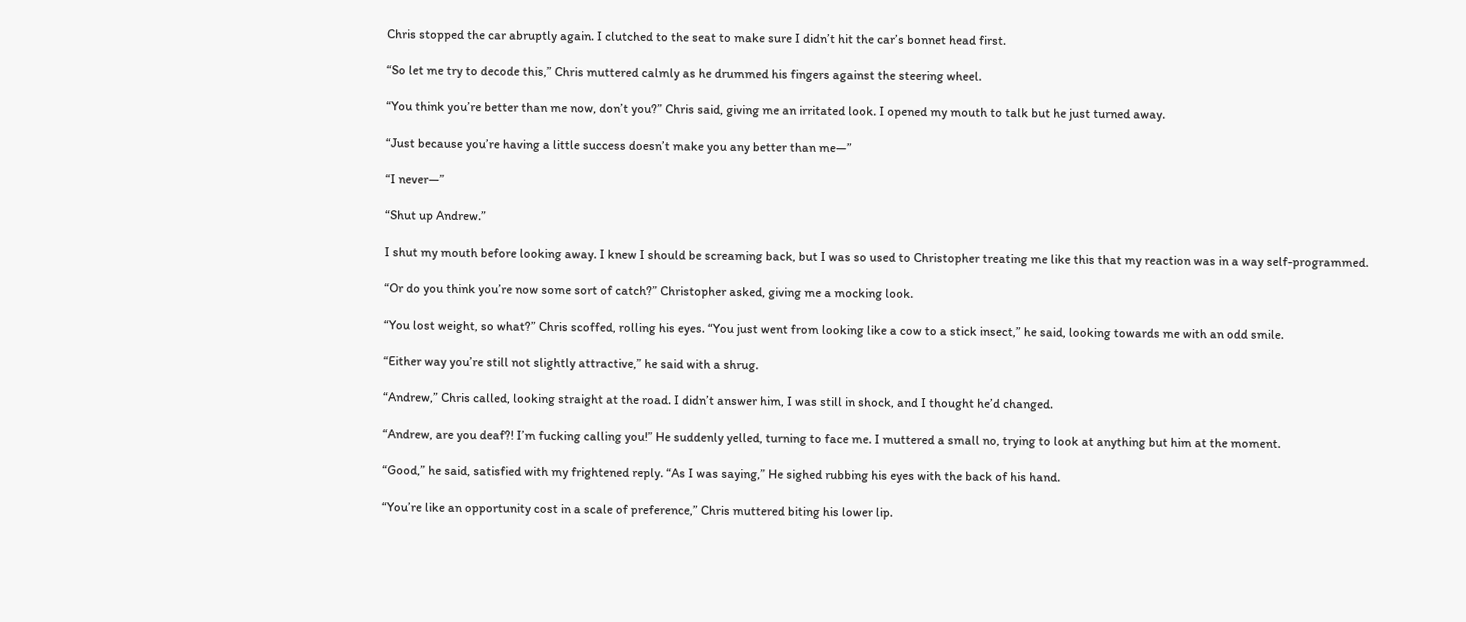Chris stopped the car abruptly again. I clutched to the seat to make sure I didn’t hit the car’s bonnet head first.

“So let me try to decode this,” Chris muttered calmly as he drummed his fingers against the steering wheel.

“You think you’re better than me now, don’t you?” Chris said, giving me an irritated look. I opened my mouth to talk but he just turned away.

“Just because you’re having a little success doesn’t make you any better than me—”

“I never—”

“Shut up Andrew.”

I shut my mouth before looking away. I knew I should be screaming back, but I was so used to Christopher treating me like this that my reaction was in a way self-programmed.

“Or do you think you’re now some sort of catch?” Christopher asked, giving me a mocking look.

“You lost weight, so what?” Chris scoffed, rolling his eyes. “You just went from looking like a cow to a stick insect,” he said, looking towards me with an odd smile.

“Either way you’re still not slightly attractive,” he said with a shrug.

“Andrew,” Chris called, looking straight at the road. I didn’t answer him, I was still in shock, and I thought he’d changed.

“Andrew, are you deaf?! I’m fucking calling you!” He suddenly yelled, turning to face me. I muttered a small no, trying to look at anything but him at the moment.

“Good,” he said, satisfied with my frightened reply. “As I was saying,” He sighed rubbing his eyes with the back of his hand.

“You’re like an opportunity cost in a scale of preference,” Chris muttered biting his lower lip.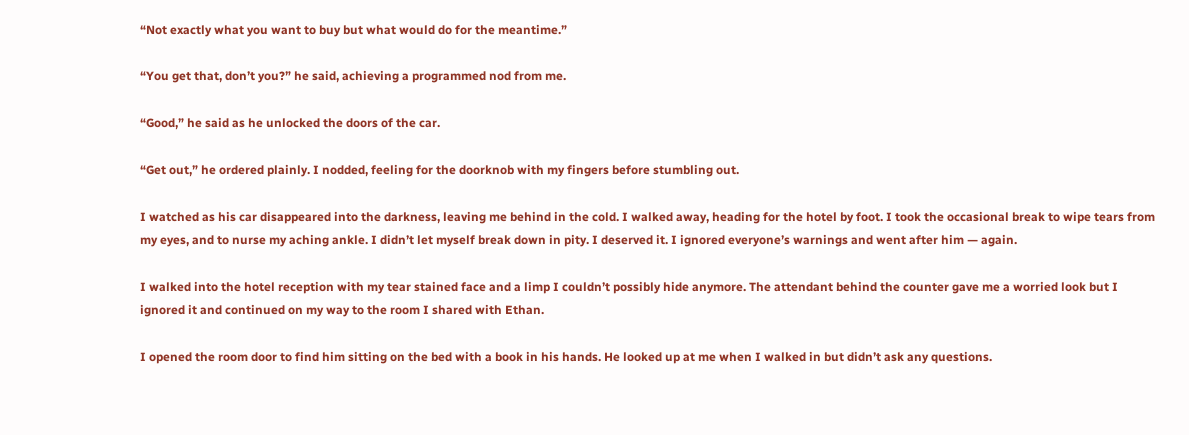“Not exactly what you want to buy but what would do for the meantime.”

“You get that, don’t you?” he said, achieving a programmed nod from me.

“Good,” he said as he unlocked the doors of the car.

“Get out,” he ordered plainly. I nodded, feeling for the doorknob with my fingers before stumbling out.

I watched as his car disappeared into the darkness, leaving me behind in the cold. I walked away, heading for the hotel by foot. I took the occasional break to wipe tears from my eyes, and to nurse my aching ankle. I didn’t let myself break down in pity. I deserved it. I ignored everyone’s warnings and went after him — again.

I walked into the hotel reception with my tear stained face and a limp I couldn’t possibly hide anymore. The attendant behind the counter gave me a worried look but I ignored it and continued on my way to the room I shared with Ethan.

I opened the room door to find him sitting on the bed with a book in his hands. He looked up at me when I walked in but didn’t ask any questions.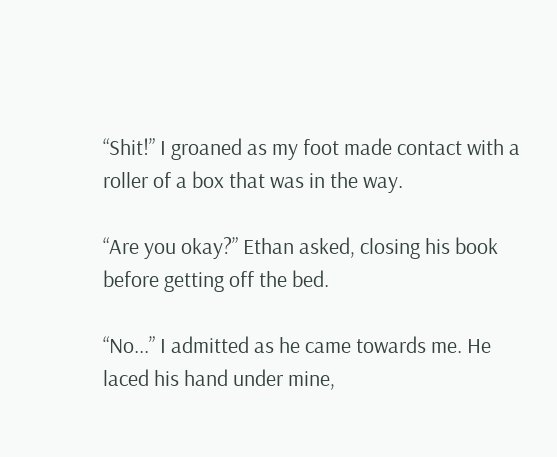“Shit!” I groaned as my foot made contact with a roller of a box that was in the way.

“Are you okay?” Ethan asked, closing his book before getting off the bed.

“No...” I admitted as he came towards me. He laced his hand under mine,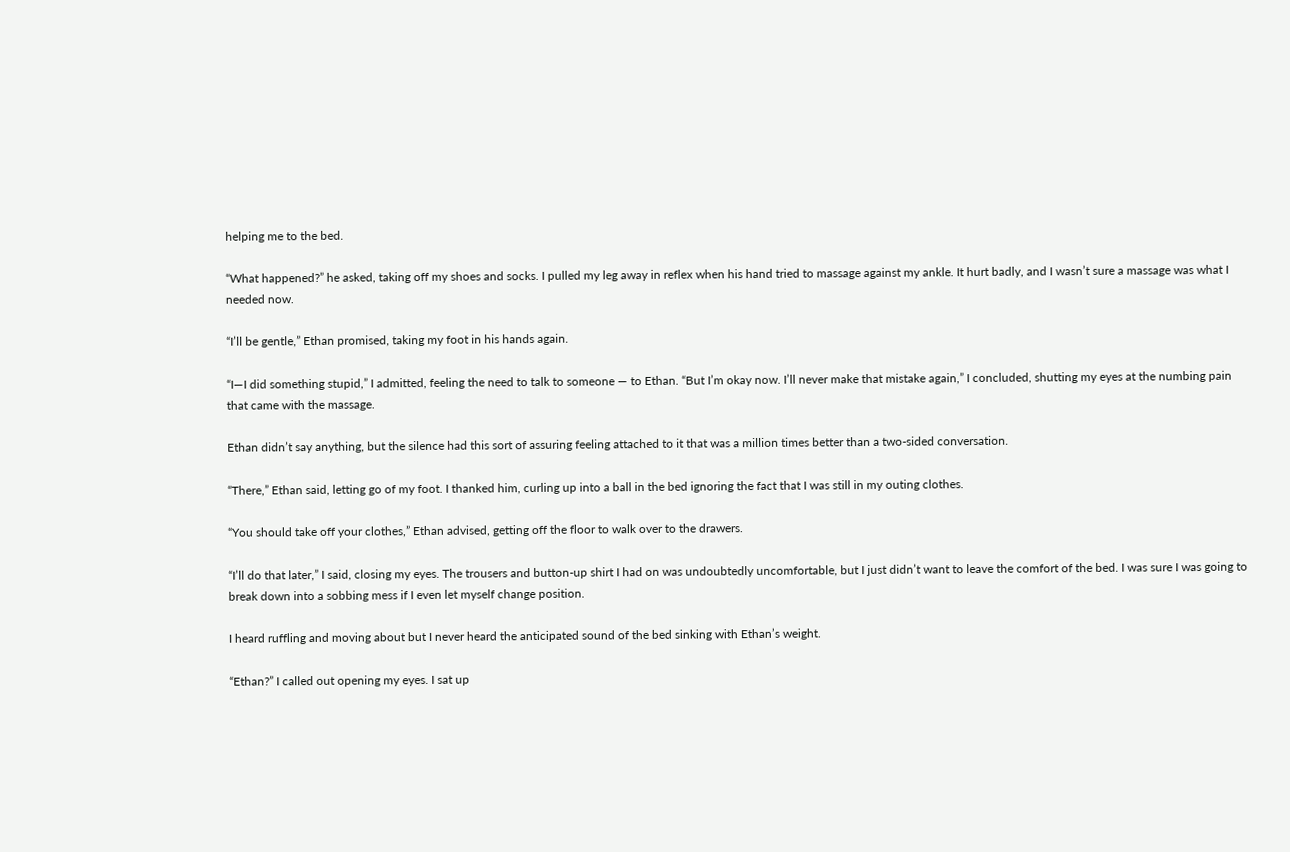helping me to the bed.

“What happened?” he asked, taking off my shoes and socks. I pulled my leg away in reflex when his hand tried to massage against my ankle. It hurt badly, and I wasn’t sure a massage was what I needed now.

“I’ll be gentle,” Ethan promised, taking my foot in his hands again.

“I—I did something stupid,” I admitted, feeling the need to talk to someone — to Ethan. “But I’m okay now. I’ll never make that mistake again,” I concluded, shutting my eyes at the numbing pain that came with the massage.

Ethan didn’t say anything, but the silence had this sort of assuring feeling attached to it that was a million times better than a two-sided conversation.

“There,” Ethan said, letting go of my foot. I thanked him, curling up into a ball in the bed ignoring the fact that I was still in my outing clothes.

“You should take off your clothes,” Ethan advised, getting off the floor to walk over to the drawers.

“I’ll do that later,” I said, closing my eyes. The trousers and button-up shirt I had on was undoubtedly uncomfortable, but I just didn’t want to leave the comfort of the bed. I was sure I was going to break down into a sobbing mess if I even let myself change position.

I heard ruffling and moving about but I never heard the anticipated sound of the bed sinking with Ethan’s weight.

“Ethan?” I called out opening my eyes. I sat up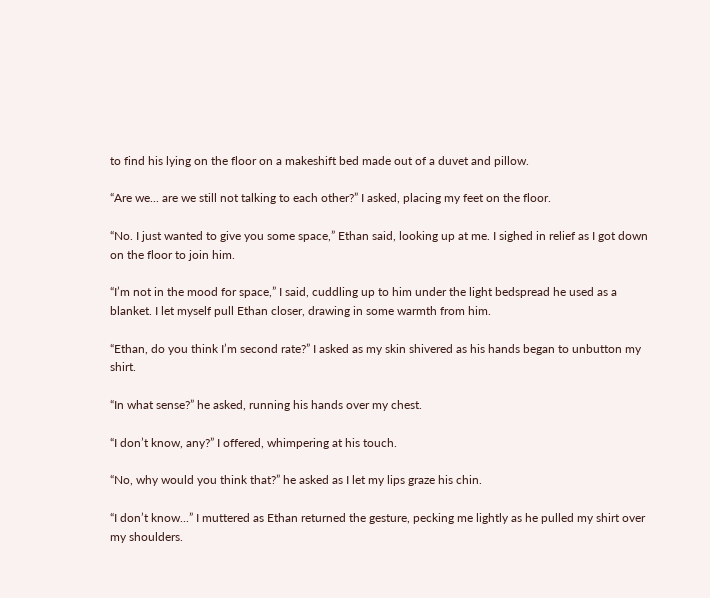to find his lying on the floor on a makeshift bed made out of a duvet and pillow.

“Are we... are we still not talking to each other?” I asked, placing my feet on the floor.

“No. I just wanted to give you some space,” Ethan said, looking up at me. I sighed in relief as I got down on the floor to join him.

“I’m not in the mood for space,” I said, cuddling up to him under the light bedspread he used as a blanket. I let myself pull Ethan closer, drawing in some warmth from him.

“Ethan, do you think I’m second rate?” I asked as my skin shivered as his hands began to unbutton my shirt.

“In what sense?” he asked, running his hands over my chest.

“I don’t know, any?” I offered, whimpering at his touch.

“No, why would you think that?” he asked as I let my lips graze his chin.

“I don’t know...” I muttered as Ethan returned the gesture, pecking me lightly as he pulled my shirt over my shoulders.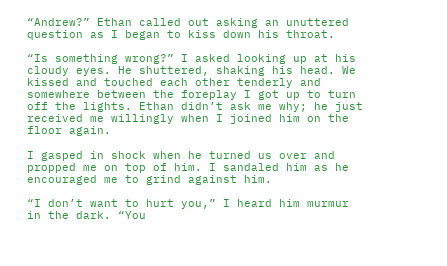“Andrew?” Ethan called out asking an unuttered question as I began to kiss down his throat.

“Is something wrong?” I asked looking up at his cloudy eyes. He shuttered, shaking his head. We kissed and touched each other tenderly and somewhere between the foreplay I got up to turn off the lights. Ethan didn’t ask me why; he just received me willingly when I joined him on the floor again.

I gasped in shock when he turned us over and propped me on top of him. I sandaled him as he encouraged me to grind against him.

“I don’t want to hurt you,” I heard him murmur in the dark. “You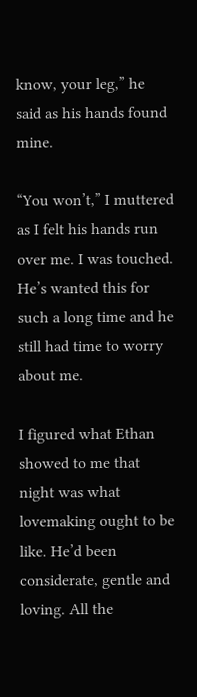know, your leg,” he said as his hands found mine.

“You won’t,” I muttered as I felt his hands run over me. I was touched. He’s wanted this for such a long time and he still had time to worry about me.

I figured what Ethan showed to me that night was what lovemaking ought to be like. He’d been considerate, gentle and loving. All the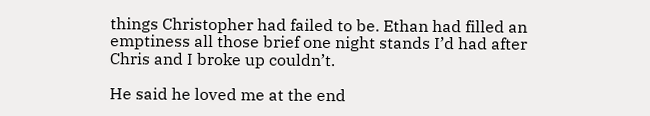things Christopher had failed to be. Ethan had filled an emptiness all those brief one night stands I’d had after Chris and I broke up couldn’t.

He said he loved me at the end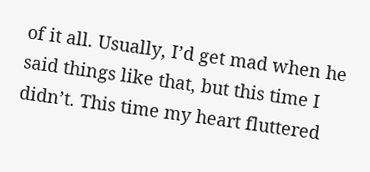of it all. Usually, I’d get mad when he said things like that, but this time I didn’t. This time my heart fluttered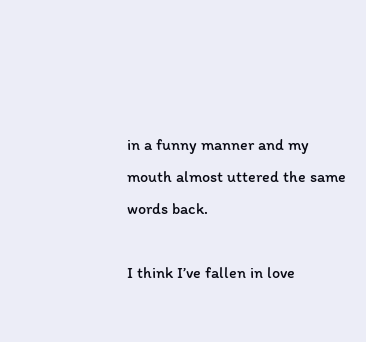in a funny manner and my mouth almost uttered the same words back.

I think I’ve fallen in love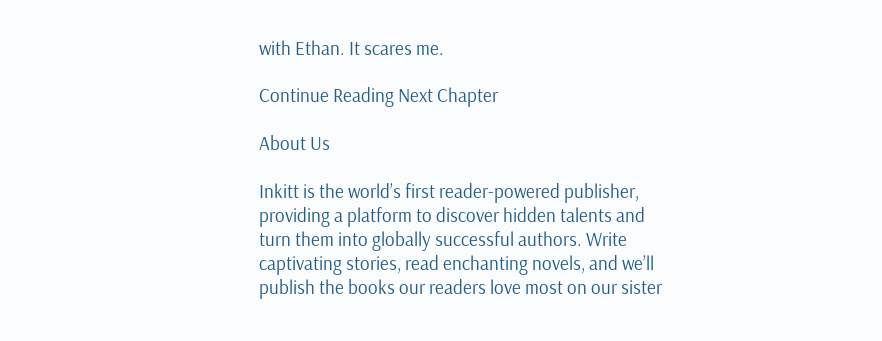with Ethan. It scares me.

Continue Reading Next Chapter

About Us

Inkitt is the world’s first reader-powered publisher, providing a platform to discover hidden talents and turn them into globally successful authors. Write captivating stories, read enchanting novels, and we’ll publish the books our readers love most on our sister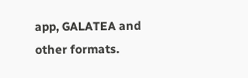app, GALATEA and other formats.